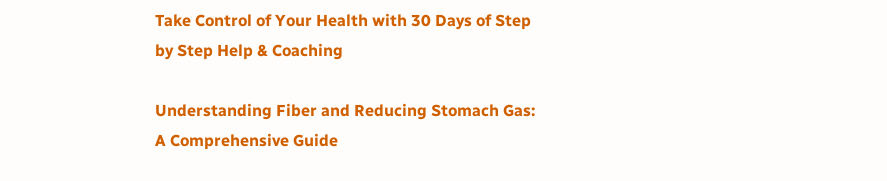Take Control of Your Health with 30 Days of Step by Step Help & Coaching

Understanding Fiber and Reducing Stomach Gas: A Comprehensive Guide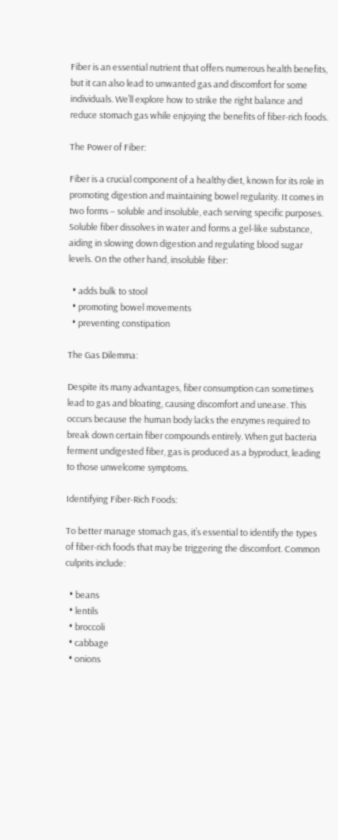Fiber is an essential nutrient that offers numerous health benefits, but it can also lead to unwanted gas and discomfort for some individuals. We’ll explore how to strike the right balance and reduce stomach gas while enjoying the benefits of fiber-rich foods.

The Power of Fiber:

Fiber is a crucial component of a healthy diet, known for its role in promoting digestion and maintaining bowel regularity. It comes in two forms – soluble and insoluble, each serving specific purposes. Soluble fiber dissolves in water and forms a gel-like substance, aiding in slowing down digestion and regulating blood sugar levels. On the other hand, insoluble fiber:

  • adds bulk to stool
  • promoting bowel movements
  • preventing constipation

The Gas Dilemma:

Despite its many advantages, fiber consumption can sometimes lead to gas and bloating, causing discomfort and unease. This occurs because the human body lacks the enzymes required to break down certain fiber compounds entirely. When gut bacteria ferment undigested fiber, gas is produced as a byproduct, leading to those unwelcome symptoms.

Identifying Fiber-Rich Foods:

To better manage stomach gas, it’s essential to identify the types of fiber-rich foods that may be triggering the discomfort. Common culprits include:

  • beans
  • lentils
  • broccoli
  • cabbage
  • onions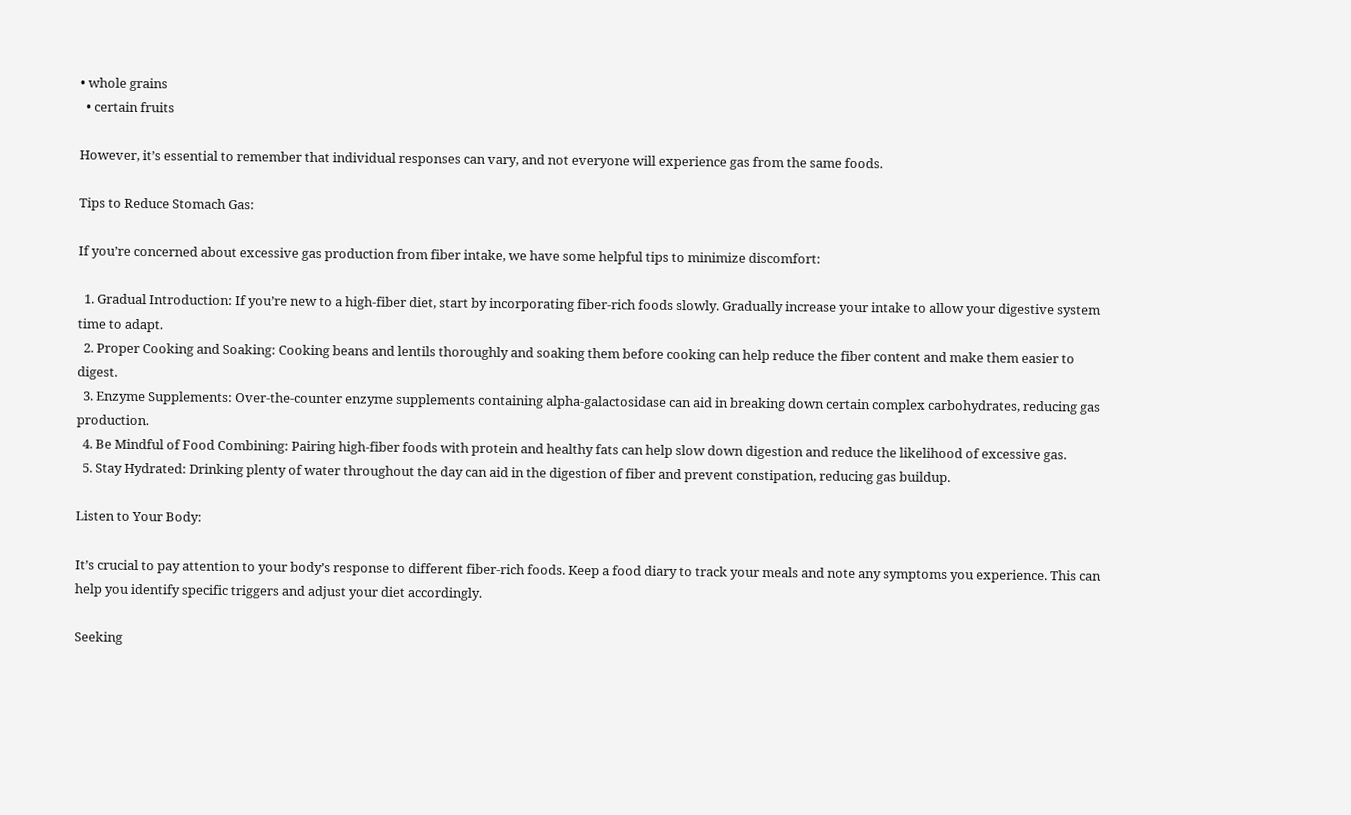• whole grains
  • certain fruits

However, it’s essential to remember that individual responses can vary, and not everyone will experience gas from the same foods.

Tips to Reduce Stomach Gas:

If you’re concerned about excessive gas production from fiber intake, we have some helpful tips to minimize discomfort:

  1. Gradual Introduction: If you’re new to a high-fiber diet, start by incorporating fiber-rich foods slowly. Gradually increase your intake to allow your digestive system time to adapt.
  2. Proper Cooking and Soaking: Cooking beans and lentils thoroughly and soaking them before cooking can help reduce the fiber content and make them easier to digest.
  3. Enzyme Supplements: Over-the-counter enzyme supplements containing alpha-galactosidase can aid in breaking down certain complex carbohydrates, reducing gas production.
  4. Be Mindful of Food Combining: Pairing high-fiber foods with protein and healthy fats can help slow down digestion and reduce the likelihood of excessive gas.
  5. Stay Hydrated: Drinking plenty of water throughout the day can aid in the digestion of fiber and prevent constipation, reducing gas buildup.

Listen to Your Body:

It’s crucial to pay attention to your body’s response to different fiber-rich foods. Keep a food diary to track your meals and note any symptoms you experience. This can help you identify specific triggers and adjust your diet accordingly.

Seeking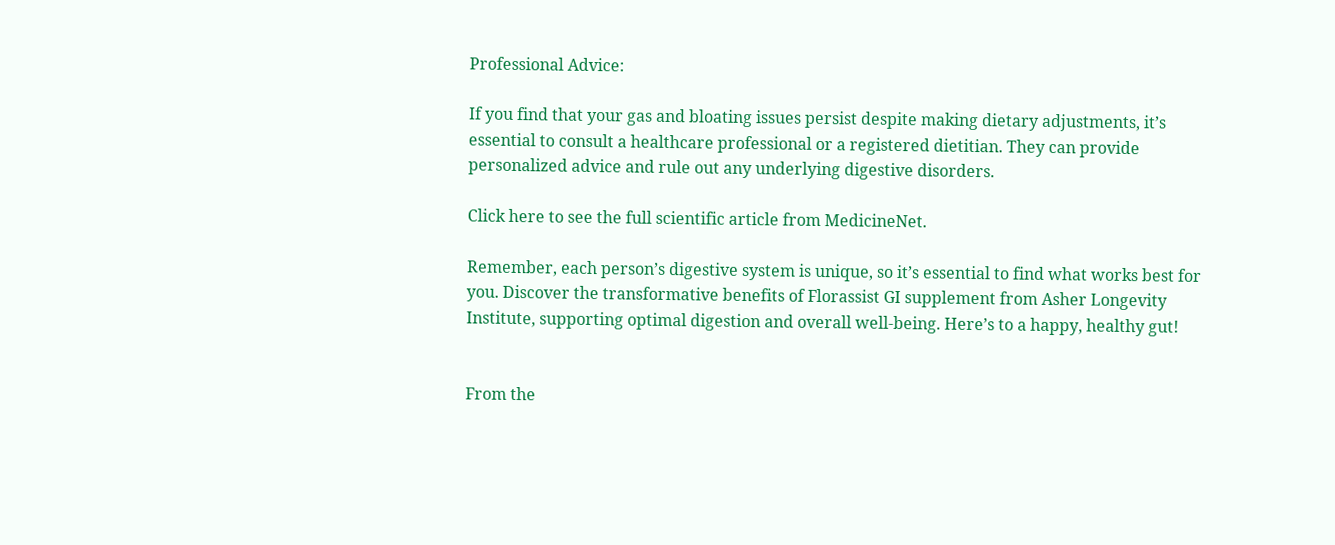Professional Advice:

If you find that your gas and bloating issues persist despite making dietary adjustments, it’s essential to consult a healthcare professional or a registered dietitian. They can provide personalized advice and rule out any underlying digestive disorders.

Click here to see the full scientific article from MedicineNet.

Remember, each person’s digestive system is unique, so it’s essential to find what works best for you. Discover the transformative benefits of Florassist GI supplement from Asher Longevity Institute, supporting optimal digestion and overall well-being. Here’s to a happy, healthy gut!


From the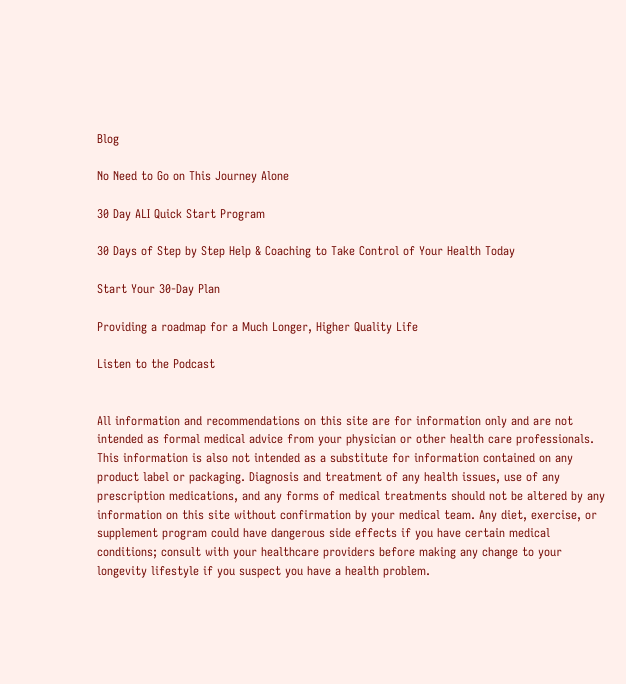Blog

No Need to Go on This Journey Alone

30 Day ALI Quick Start Program

30 Days of Step by Step Help & Coaching to Take Control of Your Health Today

Start Your 30-Day Plan

Providing a roadmap for a Much Longer, Higher Quality Life

Listen to the Podcast


All information and recommendations on this site are for information only and are not intended as formal medical advice from your physician or other health care professionals. This information is also not intended as a substitute for information contained on any product label or packaging. Diagnosis and treatment of any health issues, use of any prescription medications, and any forms of medical treatments should not be altered by any information on this site without confirmation by your medical team. Any diet, exercise, or supplement program could have dangerous side effects if you have certain medical conditions; consult with your healthcare providers before making any change to your longevity lifestyle if you suspect you have a health problem.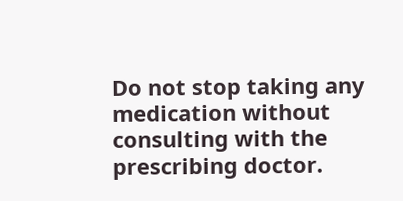Do not stop taking any medication without consulting with the prescribing doctor.